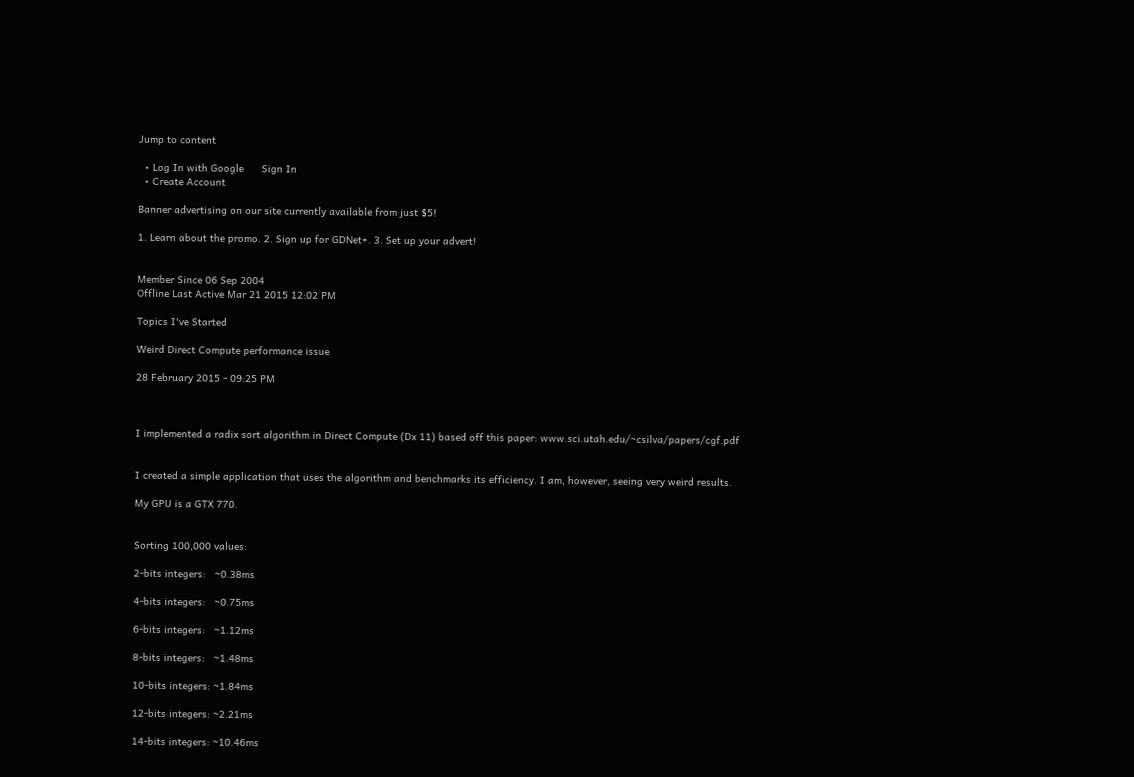Jump to content

  • Log In with Google      Sign In
  • Create Account

Banner advertising on our site currently available from just $5!

1. Learn about the promo. 2. Sign up for GDNet+. 3. Set up your advert!


Member Since 06 Sep 2004
Offline Last Active Mar 21 2015 12:02 PM

Topics I've Started

Weird Direct Compute performance issue

28 February 2015 - 09:25 PM



I implemented a radix sort algorithm in Direct Compute (Dx 11) based off this paper: www.sci.utah.edu/~csilva/papers/cgf.pdf


I created a simple application that uses the algorithm and benchmarks its efficiency. I am, however, seeing very weird results.

My GPU is a GTX 770.


Sorting 100,000 values:

2-bits integers:   ~0.38ms

4-bits integers:   ~0.75ms

6-bits integers:   ~1.12ms

8-bits integers:   ~1.48ms

10-bits integers: ~1.84ms

12-bits integers: ~2.21ms

14-bits integers: ~10.46ms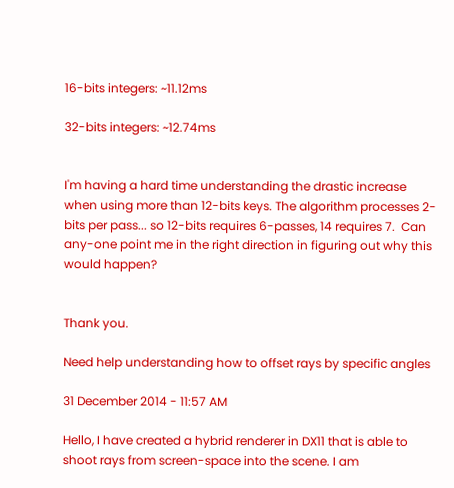16-bits integers: ~11.12ms

32-bits integers: ~12.74ms


I'm having a hard time understanding the drastic increase when using more than 12-bits keys. The algorithm processes 2-bits per pass... so 12-bits requires 6-passes, 14 requires 7.  Can any-one point me in the right direction in figuring out why this would happen?


Thank you.

Need help understanding how to offset rays by specific angles

31 December 2014 - 11:57 AM

Hello, I have created a hybrid renderer in DX11 that is able to shoot rays from screen-space into the scene. I am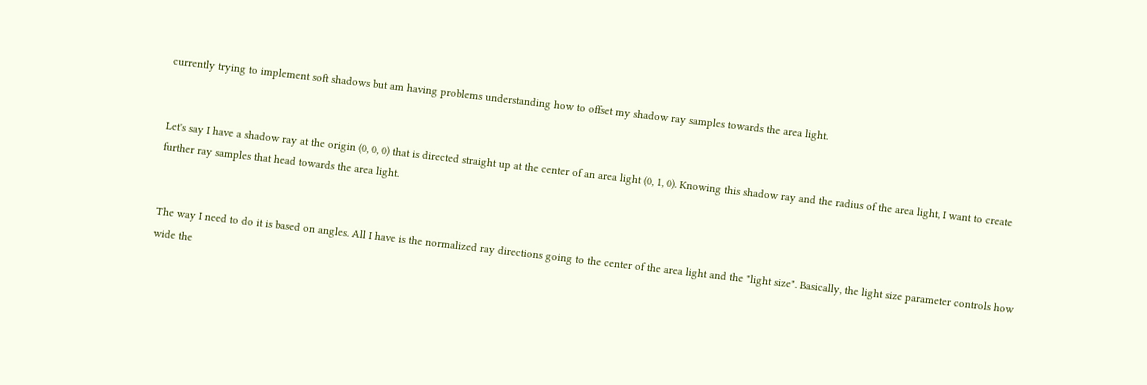currently trying to implement soft shadows but am having problems understanding how to offset my shadow ray samples towards the area light.


Let's say I have a shadow ray at the origin (0, 0, 0) that is directed straight up at the center of an area light (0, 1, 0). Knowing this shadow ray and the radius of the area light, I want to create further ray samples that head towards the area light.


The way I need to do it is based on angles. All I have is the normalized ray directions going to the center of the area light and the "light size". Basically, the light size parameter controls how wide the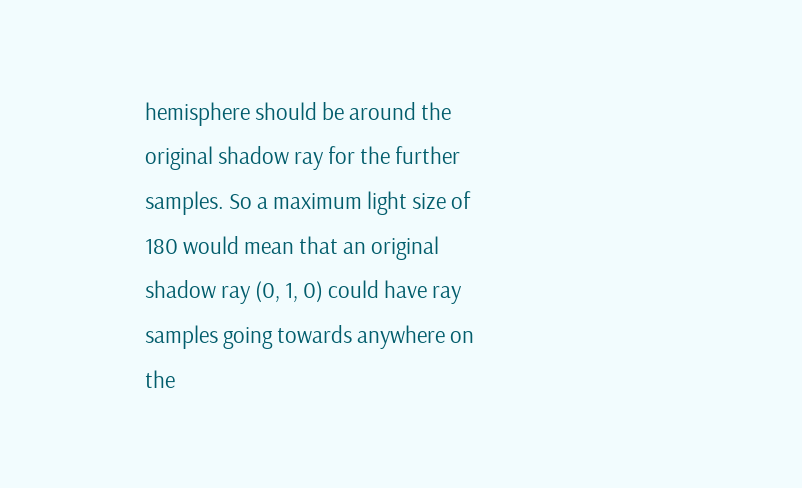hemisphere should be around the original shadow ray for the further samples. So a maximum light size of 180 would mean that an original shadow ray (0, 1, 0) could have ray samples going towards anywhere on the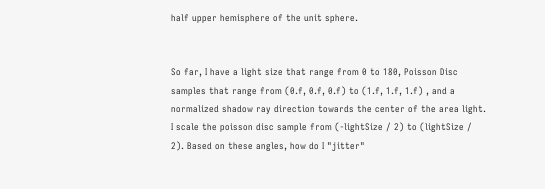half upper hemisphere of the unit sphere.


So far, I have a light size that range from 0 to 180, Poisson Disc samples that range from (0.f, 0.f, 0.f) to (1.f, 1.f, 1.f) , and a normalized shadow ray direction towards the center of the area light. I scale the poisson disc sample from (-lightSize / 2) to (lightSize / 2). Based on these angles, how do I "jitter"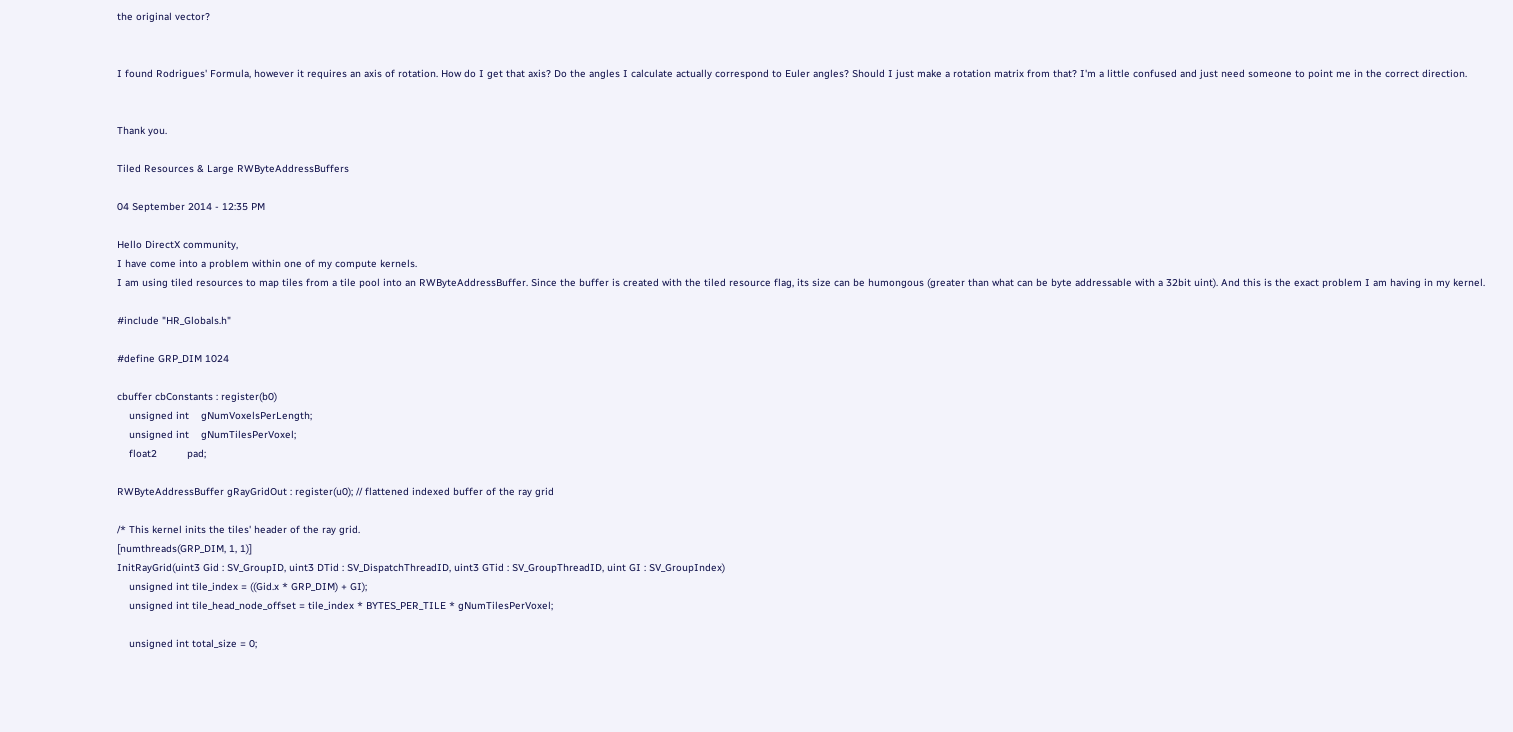the original vector?


I found Rodrigues' Formula, however it requires an axis of rotation. How do I get that axis? Do the angles I calculate actually correspond to Euler angles? Should I just make a rotation matrix from that? I'm a little confused and just need someone to point me in the correct direction.


Thank you.

Tiled Resources & Large RWByteAddressBuffers

04 September 2014 - 12:35 PM

Hello DirectX community,
I have come into a problem within one of my compute kernels.
I am using tiled resources to map tiles from a tile pool into an RWByteAddressBuffer. Since the buffer is created with the tiled resource flag, its size can be humongous (greater than what can be byte addressable with a 32bit uint). And this is the exact problem I am having in my kernel.

#include "HR_Globals.h"

#define GRP_DIM 1024

cbuffer cbConstants : register(b0)
    unsigned int    gNumVoxelsPerLength;
    unsigned int    gNumTilesPerVoxel;
    float2          pad;

RWByteAddressBuffer gRayGridOut : register(u0); // flattened indexed buffer of the ray grid

/* This kernel inits the tiles' header of the ray grid.
[numthreads(GRP_DIM, 1, 1)]
InitRayGrid(uint3 Gid : SV_GroupID, uint3 DTid : SV_DispatchThreadID, uint3 GTid : SV_GroupThreadID, uint GI : SV_GroupIndex)
    unsigned int tile_index = ((Gid.x * GRP_DIM) + GI);
    unsigned int tile_head_node_offset = tile_index * BYTES_PER_TILE * gNumTilesPerVoxel;

    unsigned int total_size = 0;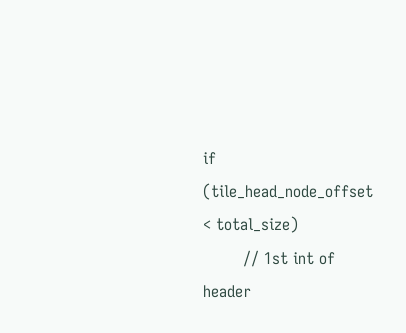if (tile_head_node_offset < total_size)
        // 1st int of header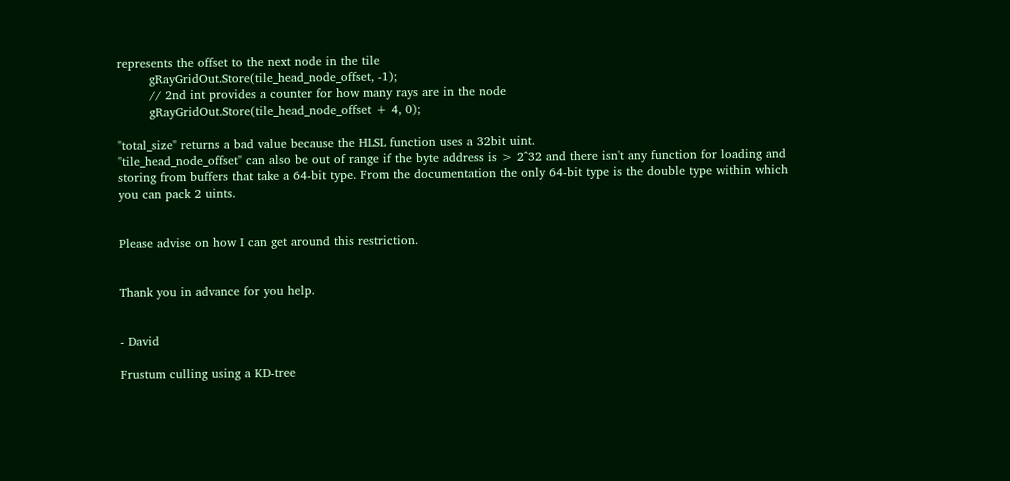represents the offset to the next node in the tile
        gRayGridOut.Store(tile_head_node_offset, -1);
        // 2nd int provides a counter for how many rays are in the node
        gRayGridOut.Store(tile_head_node_offset + 4, 0);

"total_size" returns a bad value because the HLSL function uses a 32bit uint.
"tile_head_node_offset" can also be out of range if the byte address is > 2^32 and there isn't any function for loading and storing from buffers that take a 64-bit type. From the documentation the only 64-bit type is the double type within which you can pack 2 uints.


Please advise on how I can get around this restriction.


Thank you in advance for you help.


- David

Frustum culling using a KD-tree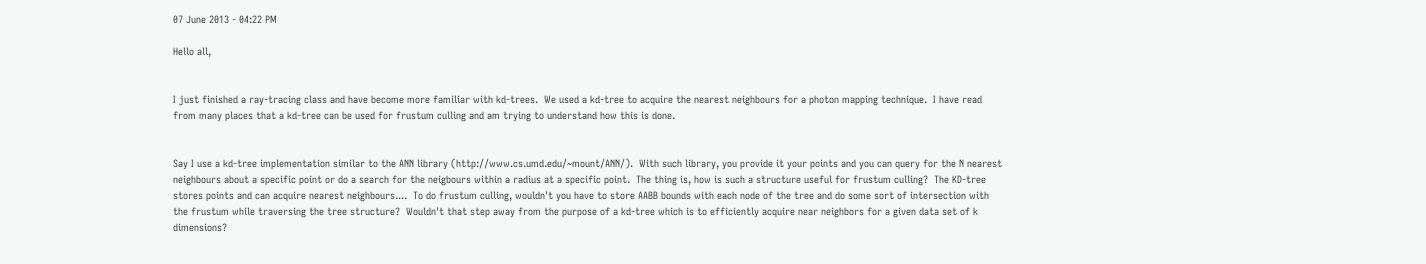07 June 2013 - 04:22 PM

Hello all,


I just finished a ray-tracing class and have become more familiar with kd-trees.  We used a kd-tree to acquire the nearest neighbours for a photon mapping technique.  I have read from many places that a kd-tree can be used for frustum culling and am trying to understand how this is done.


Say I use a kd-tree implementation similar to the ANN library (http://www.cs.umd.edu/~mount/ANN/).  With such library, you provide it your points and you can query for the N nearest neighbours about a specific point or do a search for the neigbours within a radius at a specific point.  The thing is, how is such a structure useful for frustum culling?  The KD-tree stores points and can acquire nearest neighbours....  To do frustum culling, wouldn't you have to store AABB bounds with each node of the tree and do some sort of intersection with the frustum while traversing the tree structure?  Wouldn't that step away from the purpose of a kd-tree which is to efficiently acquire near neighbors for a given data set of k dimensions?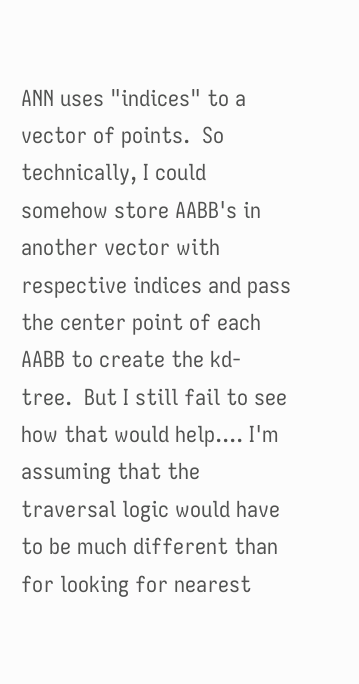ANN uses "indices" to a vector of points.  So technically, I could somehow store AABB's in another vector with respective indices and pass the center point of each AABB to create the kd-tree.  But I still fail to see how that would help.... I'm assuming that the traversal logic would have to be much different than for looking for nearest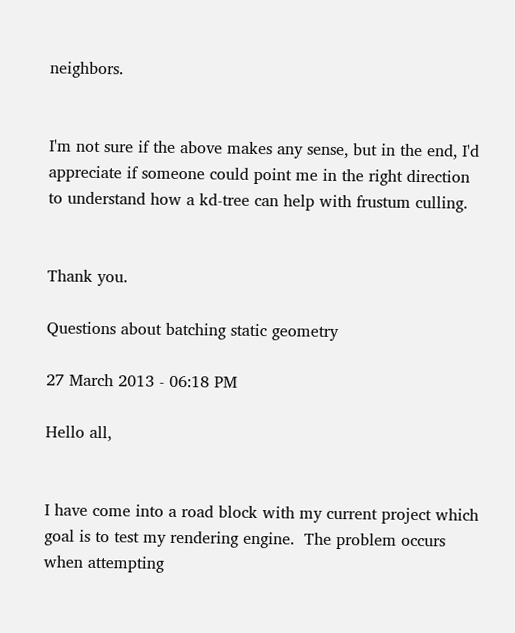neighbors.


I'm not sure if the above makes any sense, but in the end, I'd appreciate if someone could point me in the right direction to understand how a kd-tree can help with frustum culling.


Thank you.

Questions about batching static geometry

27 March 2013 - 06:18 PM

Hello all,


I have come into a road block with my current project which goal is to test my rendering engine.  The problem occurs when attempting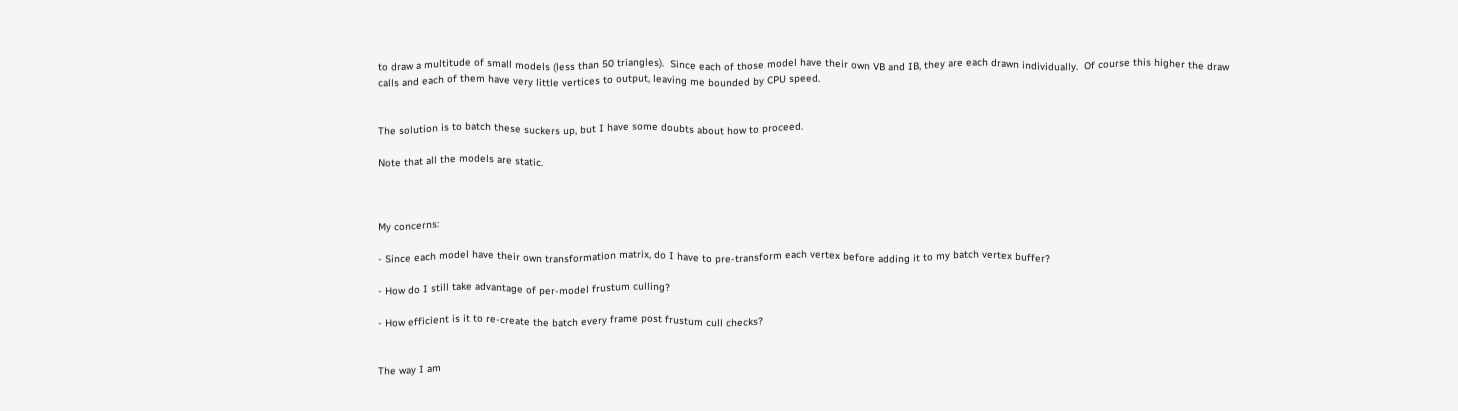to draw a multitude of small models (less than 50 triangles).  Since each of those model have their own VB and IB, they are each drawn individually.  Of course this higher the draw calls and each of them have very little vertices to output, leaving me bounded by CPU speed.


The solution is to batch these suckers up, but I have some doubts about how to proceed.

Note that all the models are static.



My concerns:

- Since each model have their own transformation matrix, do I have to pre-transform each vertex before adding it to my batch vertex buffer?

- How do I still take advantage of per-model frustum culling?

- How efficient is it to re-create the batch every frame post frustum cull checks?


The way I am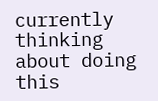currently thinking about doing this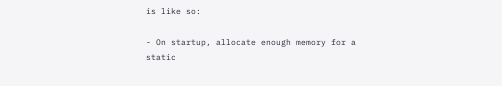is like so:

- On startup, allocate enough memory for a static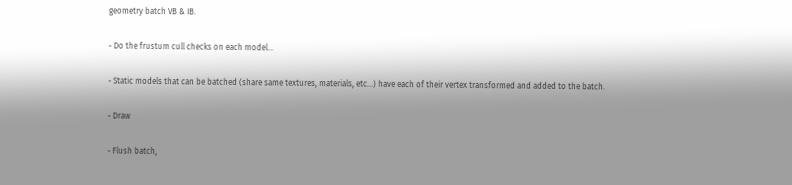geometry batch VB & IB.

- Do the frustum cull checks on each model...

- Static models that can be batched (share same textures, materials, etc...) have each of their vertex transformed and added to the batch.

- Draw

- Flush batch,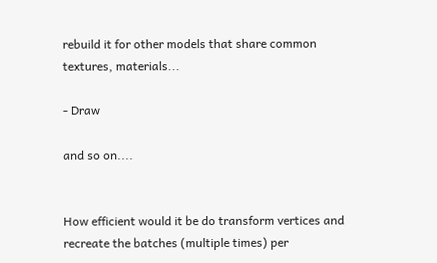rebuild it for other models that share common textures, materials...

- Draw

and so on....


How efficient would it be do transform vertices and recreate the batches (multiple times) per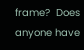frame?  Does anyone have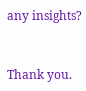any insights?


Thank you.